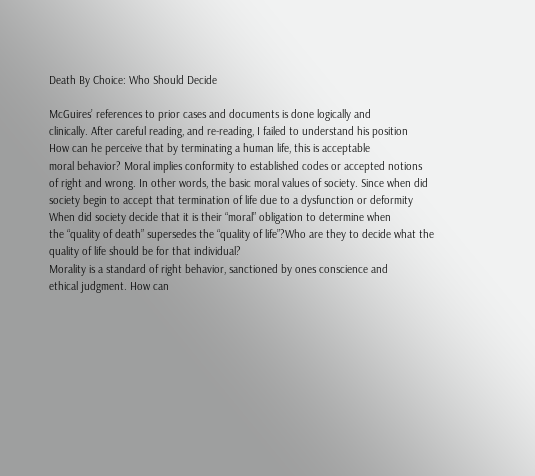Death By Choice: Who Should Decide

McGuires’ references to prior cases and documents is done logically and
clinically. After careful reading, and re-reading, I failed to understand his position
How can he perceive that by terminating a human life, this is acceptable
moral behavior? Moral implies conformity to established codes or accepted notions
of right and wrong. In other words, the basic moral values of society. Since when did
society begin to accept that termination of life due to a dysfunction or deformity
When did society decide that it is their “moral” obligation to determine when
the “quality of death” supersedes the “quality of life”?Who are they to decide what the
quality of life should be for that individual?
Morality is a standard of right behavior, sanctioned by ones conscience and
ethical judgment. How can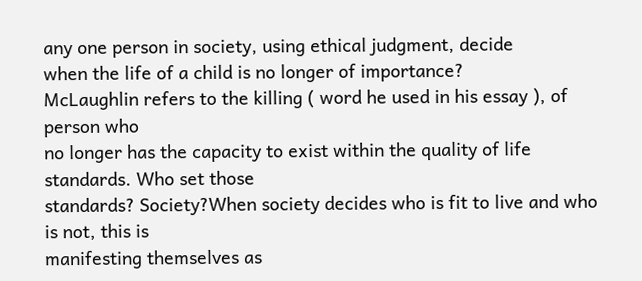any one person in society, using ethical judgment, decide
when the life of a child is no longer of importance?
McLaughlin refers to the killing ( word he used in his essay ), of person who
no longer has the capacity to exist within the quality of life standards. Who set those
standards? Society?When society decides who is fit to live and who is not, this is
manifesting themselves as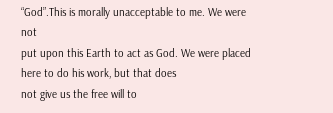“God”.This is morally unacceptable to me. We were not
put upon this Earth to act as God. We were placed here to do his work, but that does
not give us the free will to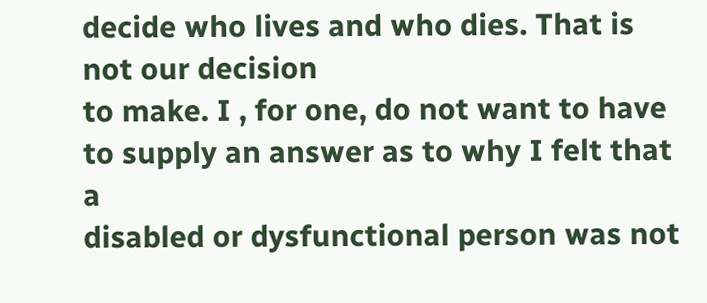decide who lives and who dies. That is not our decision
to make. I , for one, do not want to have to supply an answer as to why I felt that a
disabled or dysfunctional person was not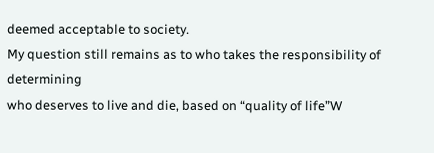deemed acceptable to society.
My question still remains as to who takes the responsibility of determining
who deserves to live and die, based on “quality of life”W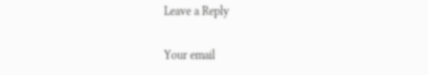Leave a Reply

Your email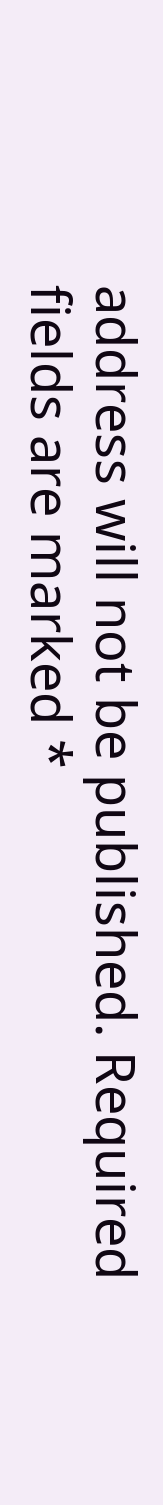address will not be published. Required fields are marked *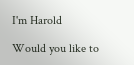I'm Harold

Would you like to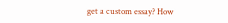get a custom essay? How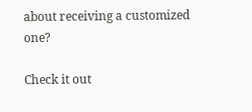about receiving a customized one?

Check it out